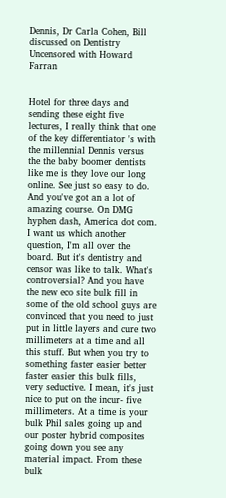Dennis, Dr Carla Cohen, Bill discussed on Dentistry Uncensored with Howard Farran


Hotel for three days and sending these eight five lectures, I really think that one of the key differentiator 's with the millennial Dennis versus the the baby boomer dentists like me is they love our long online. See just so easy to do. And you've got an a lot of amazing course. On DMG hyphen dash, America dot com. I want us which another question, I'm all over the board. But it's dentistry and censor was like to talk. What's controversial? And you have the new eco site bulk fill in some of the old school guys are convinced that you need to just put in little layers and cure two millimeters at a time and all this stuff. But when you try to something faster easier better faster easier this bulk fills, very seductive. I mean, it's just nice to put on the incur- five millimeters. At a time is your bulk Phil sales going up and our poster hybrid composites going down you see any material impact. From these bulk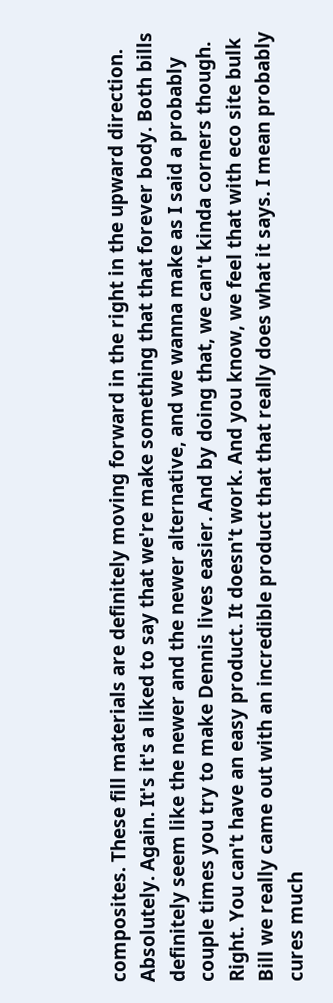composites. These fill materials are definitely moving forward in the right in the upward direction. Absolutely. Again. It's it's a liked to say that we're make something that that forever body. Both bills definitely seem like the newer and the newer alternative, and we wanna make as I said a probably couple times you try to make Dennis lives easier. And by doing that, we can't kinda corners though. Right. You can't have an easy product. It doesn't work. And you know, we feel that with eco site bulk Bill we really came out with an incredible product that that really does what it says. I mean probably cures much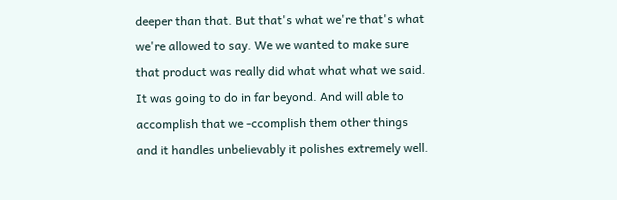deeper than that. But that's what we're that's what we're allowed to say. We we wanted to make sure that product was really did what what what we said. It was going to do in far beyond. And will able to accomplish that we -ccomplish them other things and it handles unbelievably it polishes extremely well.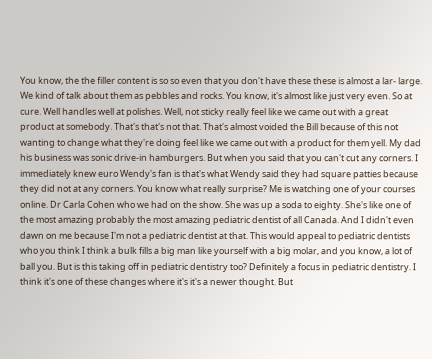You know, the the filler content is so so even that you don't have these these is almost a lar- large. We kind of talk about them as pebbles and rocks. You know, it's almost like just very even. So at cure. Well handles well at polishes. Well, not sticky really feel like we came out with a great product at somebody. That's that's not that. That's almost voided the Bill because of this not wanting to change what they're doing feel like we came out with a product for them yell. My dad his business was sonic drive-in hamburgers. But when you said that you can't cut any corners. I immediately knew euro Wendy's fan is that's what Wendy said they had square patties because they did not at any corners. You know what really surprise? Me is watching one of your courses online. Dr Carla Cohen who we had on the show. She was up a soda to eighty. She's like one of the most amazing probably the most amazing pediatric dentist of all Canada. And I didn't even dawn on me because I'm not a pediatric dentist at that. This would appeal to pediatric dentists who you think I think a bulk fills a big man like yourself with a big molar, and you know, a lot of ball you. But is this taking off in pediatric dentistry too? Definitely a focus in pediatric dentistry. I think it's one of these changes where it's it's a newer thought. But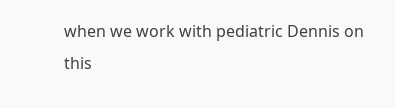when we work with pediatric Dennis on this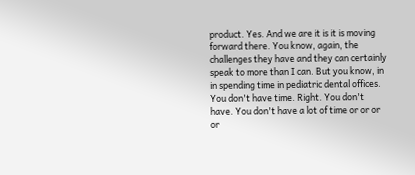product. Yes. And we are it is it is moving forward there. You know, again, the challenges they have and they can certainly speak to more than I can. But you know, in in spending time in pediatric dental offices. You don't have time. Right. You don't have. You don't have a lot of time or or or or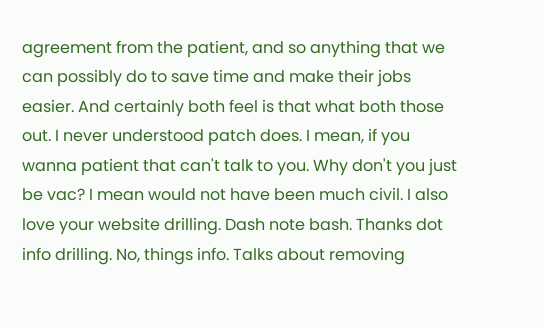agreement from the patient, and so anything that we can possibly do to save time and make their jobs easier. And certainly both feel is that what both those out. I never understood patch does. I mean, if you wanna patient that can't talk to you. Why don't you just be vac? I mean would not have been much civil. I also love your website drilling. Dash note bash. Thanks dot info drilling. No, things info. Talks about removing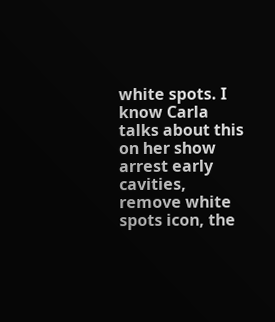white spots. I know Carla talks about this on her show arrest early cavities, remove white spots icon, the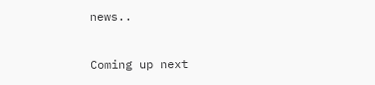news..

Coming up next